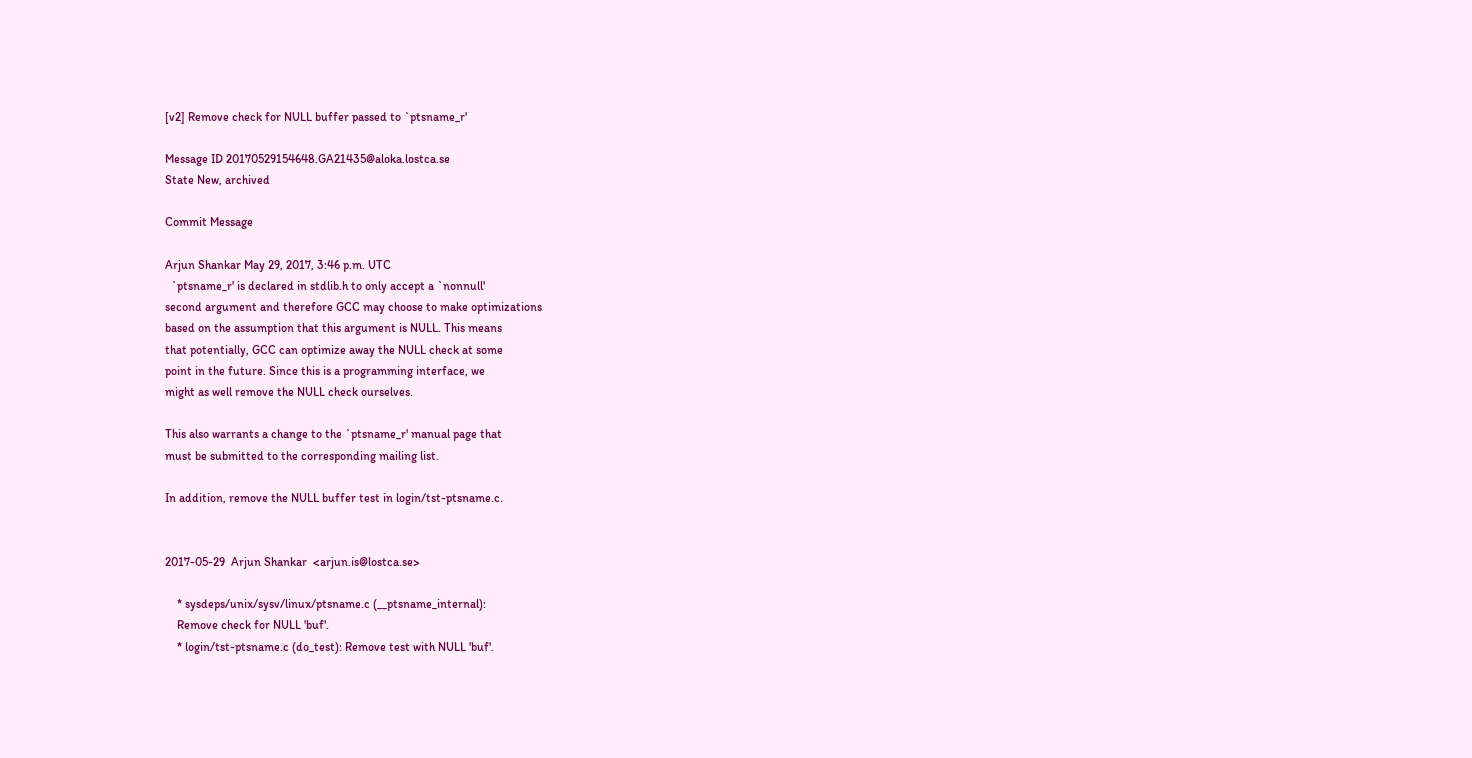[v2] Remove check for NULL buffer passed to `ptsname_r'

Message ID 20170529154648.GA21435@aloka.lostca.se
State New, archived

Commit Message

Arjun Shankar May 29, 2017, 3:46 p.m. UTC
  `ptsname_r' is declared in stdlib.h to only accept a `nonnull'
second argument and therefore GCC may choose to make optimizations
based on the assumption that this argument is NULL. This means
that potentially, GCC can optimize away the NULL check at some
point in the future. Since this is a programming interface, we
might as well remove the NULL check ourselves.

This also warrants a change to the `ptsname_r' manual page that
must be submitted to the corresponding mailing list.

In addition, remove the NULL buffer test in login/tst-ptsname.c.


2017-05-29  Arjun Shankar  <arjun.is@lostca.se>

    * sysdeps/unix/sysv/linux/ptsname.c (__ptsname_internal):
    Remove check for NULL 'buf'.
    * login/tst-ptsname.c (do_test): Remove test with NULL 'buf'.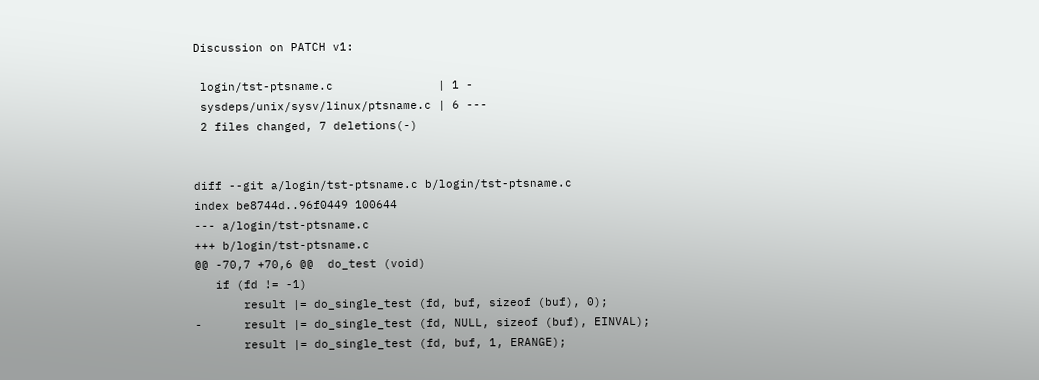Discussion on PATCH v1:

 login/tst-ptsname.c               | 1 -
 sysdeps/unix/sysv/linux/ptsname.c | 6 ---
 2 files changed, 7 deletions(-)


diff --git a/login/tst-ptsname.c b/login/tst-ptsname.c
index be8744d..96f0449 100644
--- a/login/tst-ptsname.c
+++ b/login/tst-ptsname.c
@@ -70,7 +70,6 @@  do_test (void)
   if (fd != -1)
       result |= do_single_test (fd, buf, sizeof (buf), 0);
-      result |= do_single_test (fd, NULL, sizeof (buf), EINVAL);
       result |= do_single_test (fd, buf, 1, ERANGE);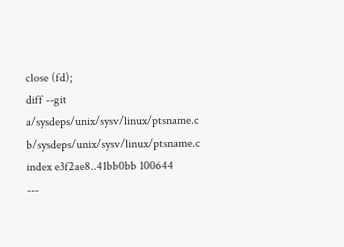close (fd);
diff --git a/sysdeps/unix/sysv/linux/ptsname.c b/sysdeps/unix/sysv/linux/ptsname.c
index e3f2ae8..41bb0bb 100644
---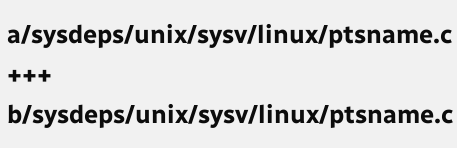a/sysdeps/unix/sysv/linux/ptsname.c
+++ b/sysdeps/unix/sysv/linux/ptsname.c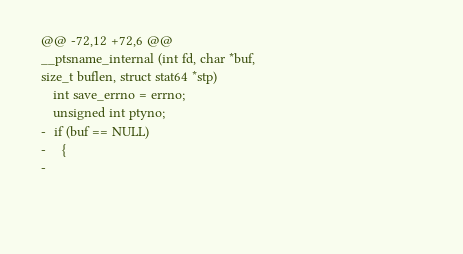@@ -72,12 +72,6 @@  __ptsname_internal (int fd, char *buf, size_t buflen, struct stat64 *stp)
   int save_errno = errno;
   unsigned int ptyno;
-  if (buf == NULL)
-    {
-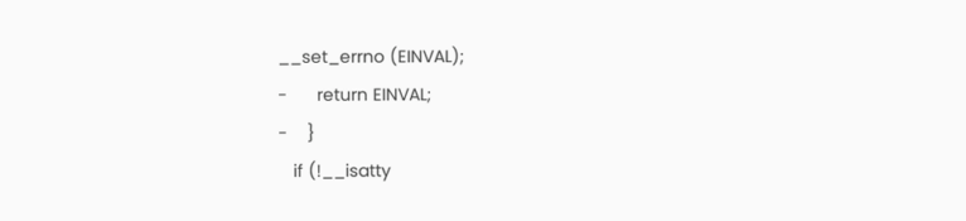__set_errno (EINVAL);
-      return EINVAL;
-    }
   if (!__isatty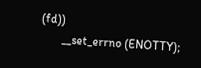(fd))
       __set_errno (ENOTTY);